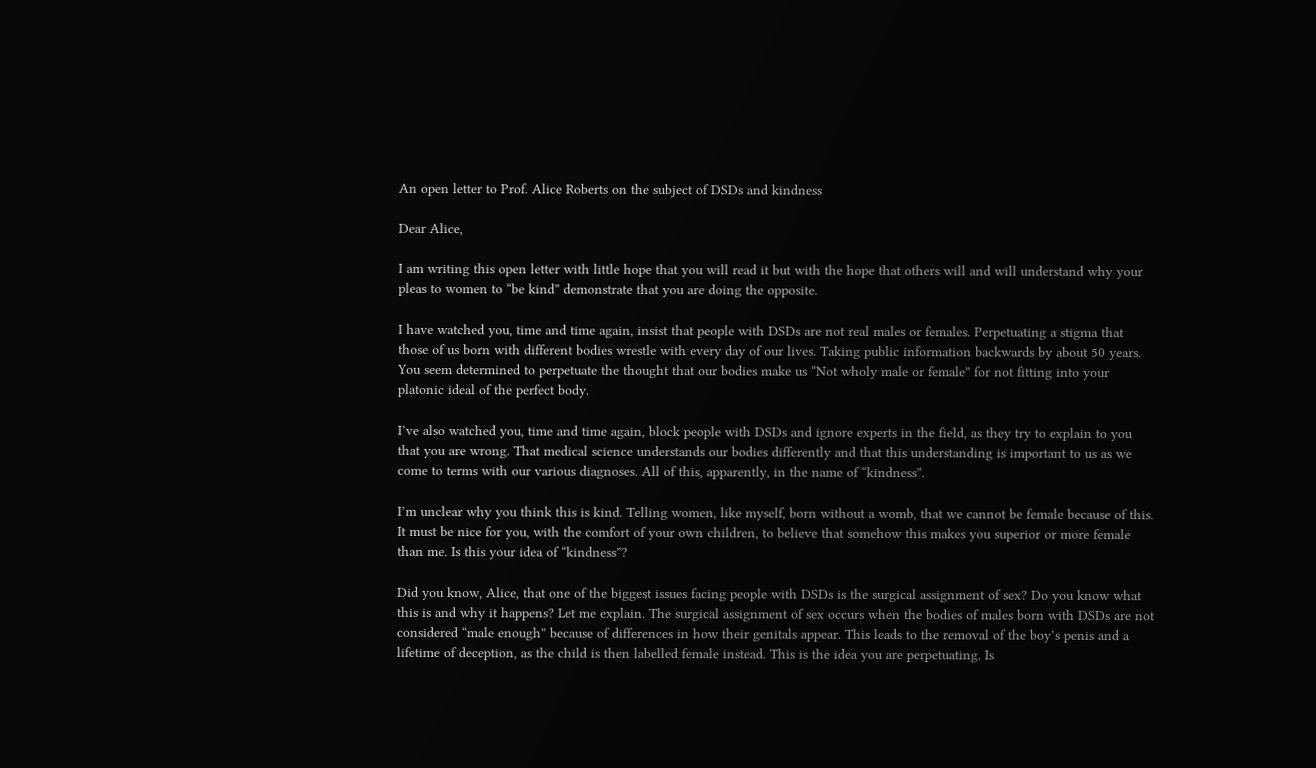An open letter to Prof. Alice Roberts on the subject of DSDs and kindness

Dear Alice,

I am writing this open letter with little hope that you will read it but with the hope that others will and will understand why your pleas to women to “be kind” demonstrate that you are doing the opposite.

I have watched you, time and time again, insist that people with DSDs are not real males or females. Perpetuating a stigma that those of us born with different bodies wrestle with every day of our lives. Taking public information backwards by about 50 years. You seem determined to perpetuate the thought that our bodies make us “Not wholy male or female” for not fitting into your platonic ideal of the perfect body.

I’ve also watched you, time and time again, block people with DSDs and ignore experts in the field, as they try to explain to you that you are wrong. That medical science understands our bodies differently and that this understanding is important to us as we come to terms with our various diagnoses. All of this, apparently, in the name of “kindness”.

I’m unclear why you think this is kind. Telling women, like myself, born without a womb, that we cannot be female because of this. It must be nice for you, with the comfort of your own children, to believe that somehow this makes you superior or more female than me. Is this your idea of “kindness”?

Did you know, Alice, that one of the biggest issues facing people with DSDs is the surgical assignment of sex? Do you know what this is and why it happens? Let me explain. The surgical assignment of sex occurs when the bodies of males born with DSDs are not considered “male enough” because of differences in how their genitals appear. This leads to the removal of the boy’s penis and a lifetime of deception, as the child is then labelled female instead. This is the idea you are perpetuating. Is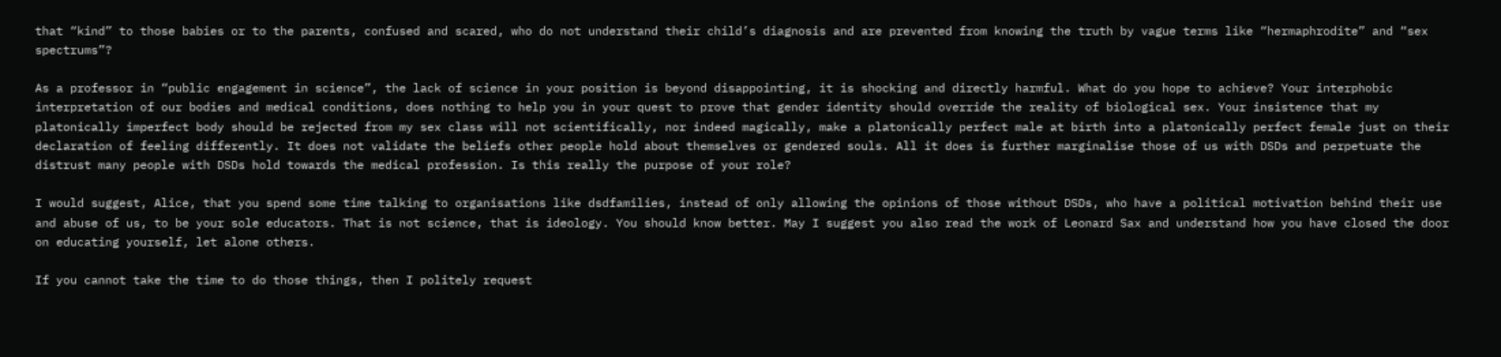that “kind” to those babies or to the parents, confused and scared, who do not understand their child’s diagnosis and are prevented from knowing the truth by vague terms like “hermaphrodite” and “sex spectrums”?

As a professor in “public engagement in science”, the lack of science in your position is beyond disappointing, it is shocking and directly harmful. What do you hope to achieve? Your interphobic interpretation of our bodies and medical conditions, does nothing to help you in your quest to prove that gender identity should override the reality of biological sex. Your insistence that my platonically imperfect body should be rejected from my sex class will not scientifically, nor indeed magically, make a platonically perfect male at birth into a platonically perfect female just on their declaration of feeling differently. It does not validate the beliefs other people hold about themselves or gendered souls. All it does is further marginalise those of us with DSDs and perpetuate the distrust many people with DSDs hold towards the medical profession. Is this really the purpose of your role?

I would suggest, Alice, that you spend some time talking to organisations like dsdfamilies, instead of only allowing the opinions of those without DSDs, who have a political motivation behind their use and abuse of us, to be your sole educators. That is not science, that is ideology. You should know better. May I suggest you also read the work of Leonard Sax and understand how you have closed the door on educating yourself, let alone others.

If you cannot take the time to do those things, then I politely request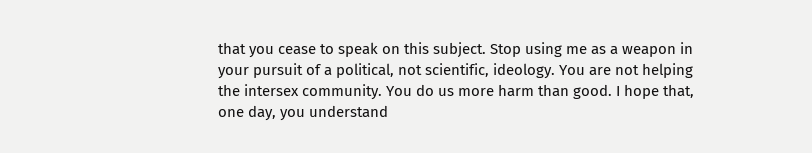that you cease to speak on this subject. Stop using me as a weapon in your pursuit of a political, not scientific, ideology. You are not helping the intersex community. You do us more harm than good. I hope that, one day, you understand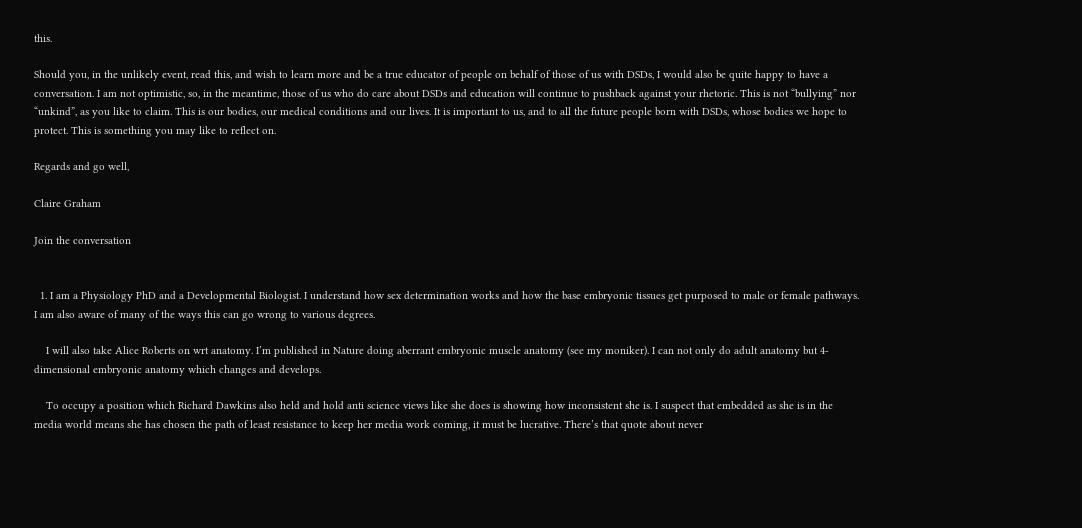this.

Should you, in the unlikely event, read this, and wish to learn more and be a true educator of people on behalf of those of us with DSDs, I would also be quite happy to have a conversation. I am not optimistic, so, in the meantime, those of us who do care about DSDs and education will continue to pushback against your rhetoric. This is not “bullying” nor “unkind”, as you like to claim. This is our bodies, our medical conditions and our lives. It is important to us, and to all the future people born with DSDs, whose bodies we hope to protect. This is something you may like to reflect on.

Regards and go well,

Claire Graham

Join the conversation


  1. I am a Physiology PhD and a Developmental Biologist. I understand how sex determination works and how the base embryonic tissues get purposed to male or female pathways. I am also aware of many of the ways this can go wrong to various degrees.

    I will also take Alice Roberts on wrt anatomy. I’m published in Nature doing aberrant embryonic muscle anatomy (see my moniker). I can not only do adult anatomy but 4-dimensional embryonic anatomy which changes and develops.

    To occupy a position which Richard Dawkins also held and hold anti science views like she does is showing how inconsistent she is. I suspect that embedded as she is in the media world means she has chosen the path of least resistance to keep her media work coming, it must be lucrative. There’s that quote about never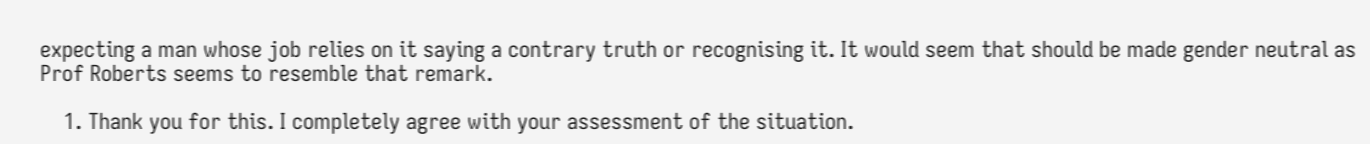expecting a man whose job relies on it saying a contrary truth or recognising it. It would seem that should be made gender neutral as Prof Roberts seems to resemble that remark.

    1. Thank you for this. I completely agree with your assessment of the situation.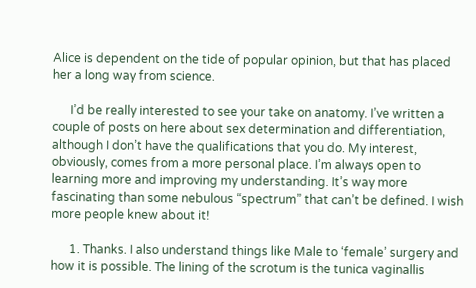Alice is dependent on the tide of popular opinion, but that has placed her a long way from science.

      I’d be really interested to see your take on anatomy. I’ve written a couple of posts on here about sex determination and differentiation, although I don’t have the qualifications that you do. My interest, obviously, comes from a more personal place. I’m always open to learning more and improving my understanding. It’s way more fascinating than some nebulous “spectrum” that can’t be defined. I wish more people knew about it!

      1. Thanks. I also understand things like Male to ‘female’ surgery and how it is possible. The lining of the scrotum is the tunica vaginallis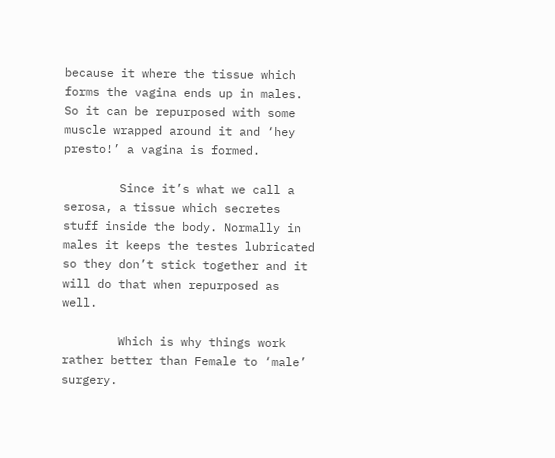because it where the tissue which forms the vagina ends up in males. So it can be repurposed with some muscle wrapped around it and ‘hey presto!’ a vagina is formed.

        Since it’s what we call a serosa, a tissue which secretes stuff inside the body. Normally in males it keeps the testes lubricated so they don’t stick together and it will do that when repurposed as well.

        Which is why things work rather better than Female to ‘male’ surgery.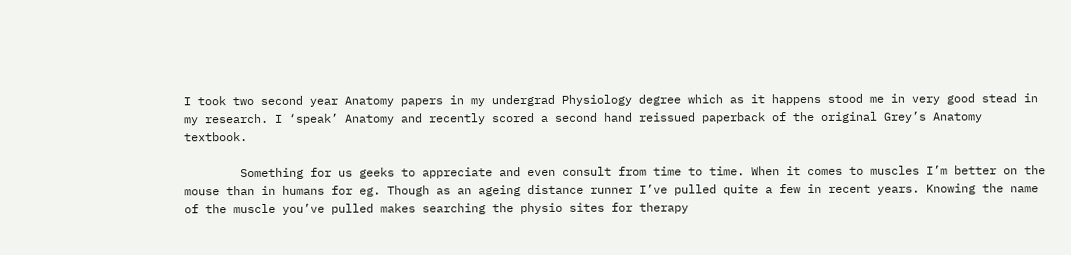I took two second year Anatomy papers in my undergrad Physiology degree which as it happens stood me in very good stead in my research. I ‘speak’ Anatomy and recently scored a second hand reissued paperback of the original Grey’s Anatomy textbook.

        Something for us geeks to appreciate and even consult from time to time. When it comes to muscles I’m better on the mouse than in humans for eg. Though as an ageing distance runner I’ve pulled quite a few in recent years. Knowing the name of the muscle you’ve pulled makes searching the physio sites for therapy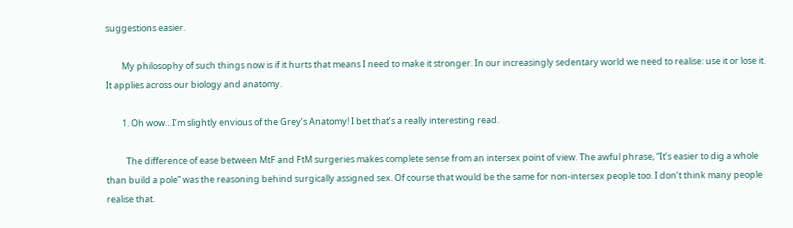suggestions easier.

        My philosophy of such things now is if it hurts that means I need to make it stronger. In our increasingly sedentary world we need to realise: use it or lose it. It applies across our biology and anatomy.

        1. Oh wow…I’m slightly envious of the Grey’s Anatomy! I bet that’s a really interesting read.

          The difference of ease between MtF and FtM surgeries makes complete sense from an intersex point of view. The awful phrase, “It’s easier to dig a whole than build a pole” was the reasoning behind surgically assigned sex. Of course that would be the same for non-intersex people too. I don’t think many people realise that.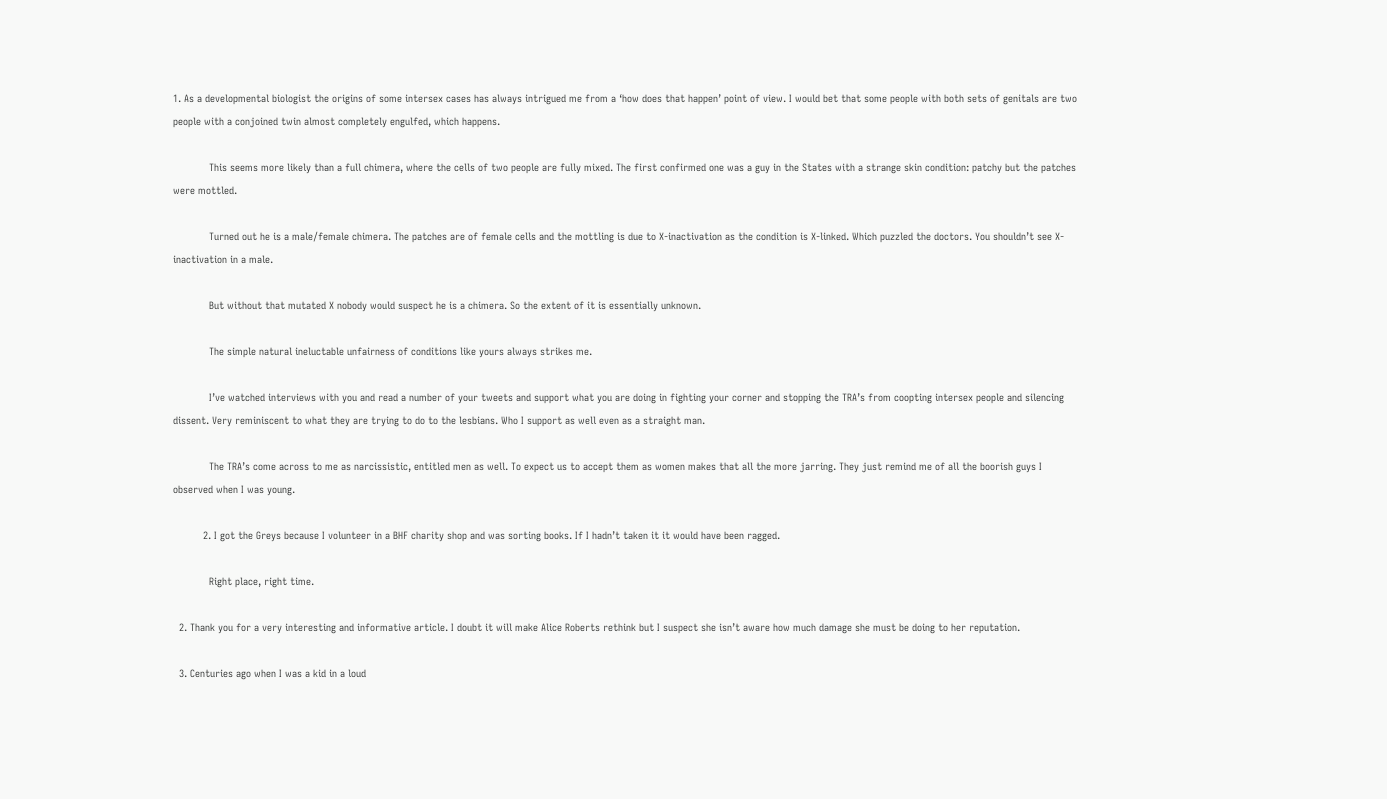1. As a developmental biologist the origins of some intersex cases has always intrigued me from a ‘how does that happen’ point of view. I would bet that some people with both sets of genitals are two people with a conjoined twin almost completely engulfed, which happens.

            This seems more likely than a full chimera, where the cells of two people are fully mixed. The first confirmed one was a guy in the States with a strange skin condition: patchy but the patches were mottled.

            Turned out he is a male/female chimera. The patches are of female cells and the mottling is due to X-inactivation as the condition is X-linked. Which puzzled the doctors. You shouldn’t see X-inactivation in a male.

            But without that mutated X nobody would suspect he is a chimera. So the extent of it is essentially unknown.

            The simple natural ineluctable unfairness of conditions like yours always strikes me.

            I’ve watched interviews with you and read a number of your tweets and support what you are doing in fighting your corner and stopping the TRA’s from coopting intersex people and silencing dissent. Very reminiscent to what they are trying to do to the lesbians. Who I support as well even as a straight man.

            The TRA’s come across to me as narcissistic, entitled men as well. To expect us to accept them as women makes that all the more jarring. They just remind me of all the boorish guys I observed when I was young.

          2. I got the Greys because I volunteer in a BHF charity shop and was sorting books. If I hadn’t taken it it would have been ragged.

            Right place, right time.

  2. Thank you for a very interesting and informative article. I doubt it will make Alice Roberts rethink but I suspect she isn’t aware how much damage she must be doing to her reputation.

  3. Centuries ago when I was a kid in a loud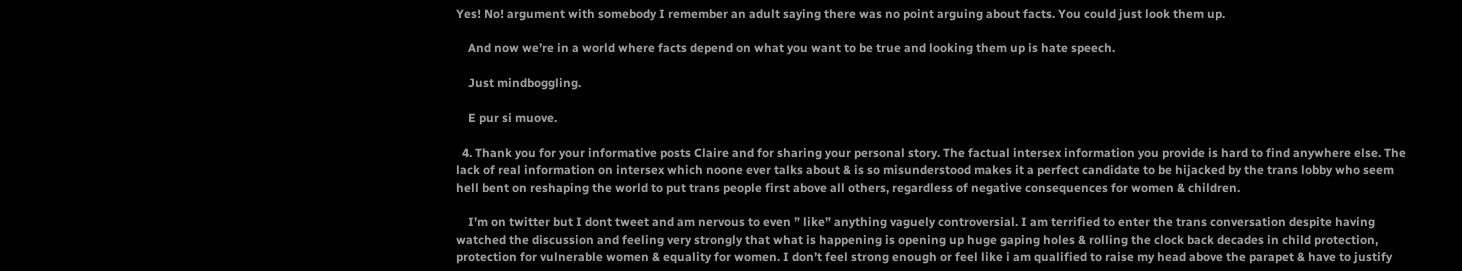Yes! No! argument with somebody I remember an adult saying there was no point arguing about facts. You could just look them up.

    And now we’re in a world where facts depend on what you want to be true and looking them up is hate speech.

    Just mindboggling.

    E pur si muove.

  4. Thank you for your informative posts Claire and for sharing your personal story. The factual intersex information you provide is hard to find anywhere else. The lack of real information on intersex which noone ever talks about & is so misunderstood makes it a perfect candidate to be hijacked by the trans lobby who seem hell bent on reshaping the world to put trans people first above all others, regardless of negative consequences for women & children.

    I’m on twitter but I dont tweet and am nervous to even ” like” anything vaguely controversial. I am terrified to enter the trans conversation despite having watched the discussion and feeling very strongly that what is happening is opening up huge gaping holes & rolling the clock back decades in child protection, protection for vulnerable women & equality for women. I don’t feel strong enough or feel like i am qualified to raise my head above the parapet & have to justify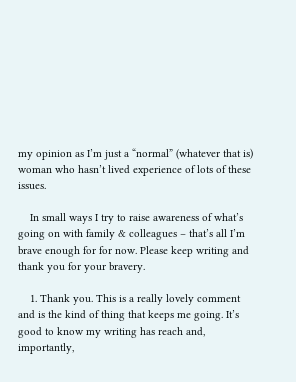my opinion as I’m just a “normal” (whatever that is) woman who hasn’t lived experience of lots of these issues.

    In small ways I try to raise awareness of what’s going on with family & colleagues – that’s all I’m brave enough for for now. Please keep writing and thank you for your bravery.

    1. Thank you. This is a really lovely comment and is the kind of thing that keeps me going. It’s good to know my writing has reach and, importantly,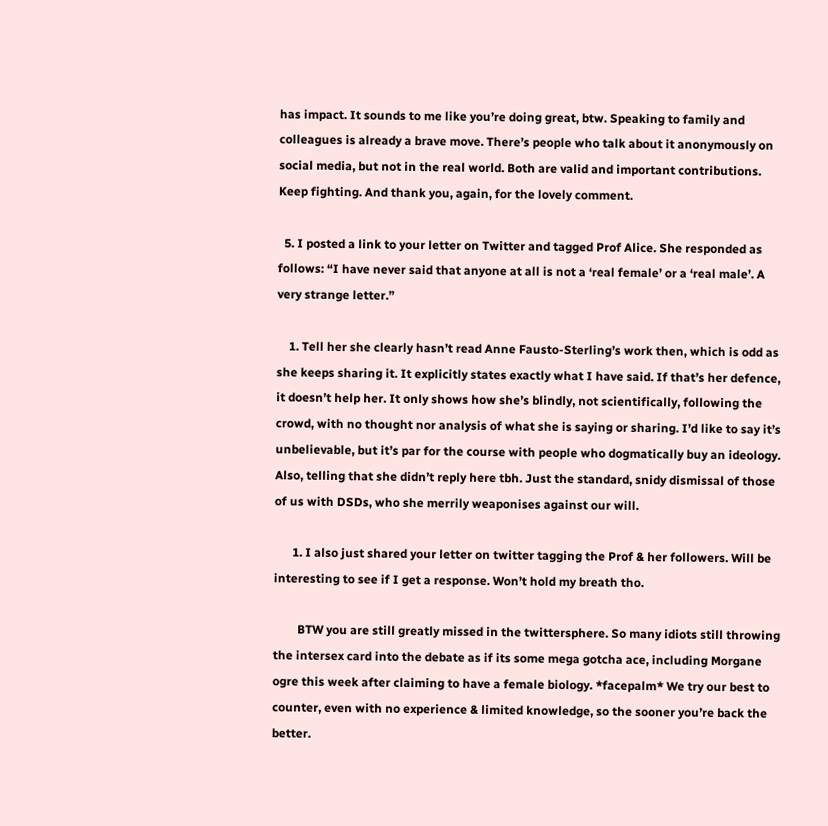has impact. It sounds to me like you’re doing great, btw. Speaking to family and colleagues is already a brave move. There’s people who talk about it anonymously on social media, but not in the real world. Both are valid and important contributions. Keep fighting. And thank you, again, for the lovely comment.

  5. I posted a link to your letter on Twitter and tagged Prof Alice. She responded as follows: “I have never said that anyone at all is not a ‘real female’ or a ‘real male’. A very strange letter.”

    1. Tell her she clearly hasn’t read Anne Fausto-Sterling’s work then, which is odd as she keeps sharing it. It explicitly states exactly what I have said. If that’s her defence, it doesn’t help her. It only shows how she’s blindly, not scientifically, following the crowd, with no thought nor analysis of what she is saying or sharing. I’d like to say it’s unbelievable, but it’s par for the course with people who dogmatically buy an ideology. Also, telling that she didn’t reply here tbh. Just the standard, snidy dismissal of those of us with DSDs, who she merrily weaponises against our will.

      1. I also just shared your letter on twitter tagging the Prof & her followers. Will be interesting to see if I get a response. Won’t hold my breath tho.

        BTW you are still greatly missed in the twittersphere. So many idiots still throwing the intersex card into the debate as if its some mega gotcha ace, including Morgane ogre this week after claiming to have a female biology. *facepalm* We try our best to counter, even with no experience & limited knowledge, so the sooner you’re back the better.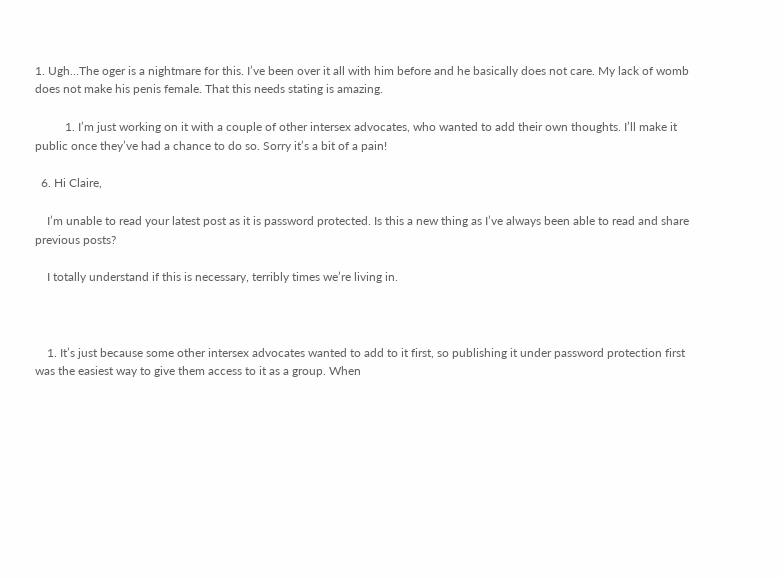1. Ugh…The oger is a nightmare for this. I’ve been over it all with him before and he basically does not care. My lack of womb does not make his penis female. That this needs stating is amazing.

          1. I’m just working on it with a couple of other intersex advocates, who wanted to add their own thoughts. I’ll make it public once they’ve had a chance to do so. Sorry it’s a bit of a pain!

  6. Hi Claire,

    I’m unable to read your latest post as it is password protected. Is this a new thing as I’ve always been able to read and share previous posts?

    I totally understand if this is necessary, terribly times we’re living in.



    1. It’s just because some other intersex advocates wanted to add to it first, so publishing it under password protection first was the easiest way to give them access to it as a group. When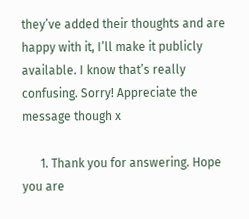they’ve added their thoughts and are happy with it, I’ll make it publicly available. I know that’s really confusing. Sorry! Appreciate the message though x

      1. Thank you for answering. Hope you are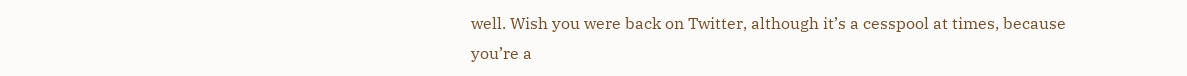well. Wish you were back on Twitter, although it’s a cesspool at times, because you’re a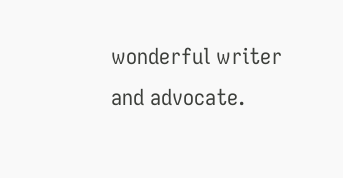wonderful writer and advocate.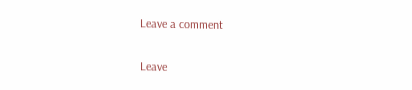Leave a comment

Leave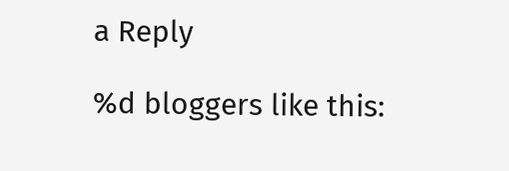a Reply

%d bloggers like this: